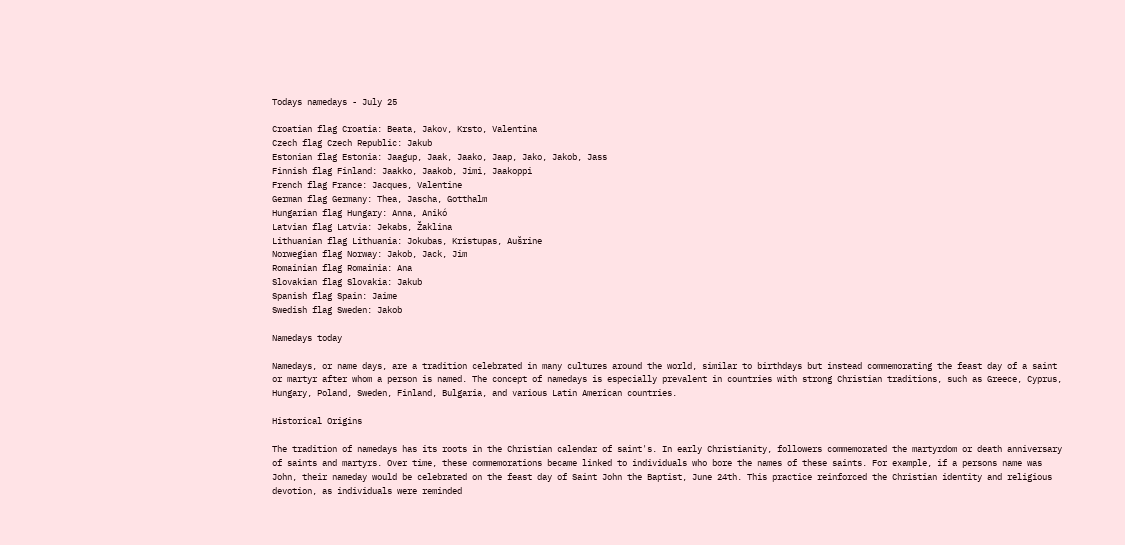Todays namedays - July 25

Croatian flag Croatia: Beata, Jakov, Krsto, Valentina
Czech flag Czech Republic: Jakub
Estonian flag Estonia: Jaagup, Jaak, Jaako, Jaap, Jako, Jakob, Jass
Finnish flag Finland: Jaakko, Jaakob, Jimi, Jaakoppi
French flag France: Jacques, Valentine
German flag Germany: Thea, Jascha, Gotthalm
Hungarian flag Hungary: Anna, Anikó
Latvian flag Latvia: Jekabs, Žaklina
Lithuanian flag Lithuania: Jokubas, Kristupas, Aušrine
Norwegian flag Norway: Jakob, Jack, Jim
Romainian flag Romainia: Ana
Slovakian flag Slovakia: Jakub
Spanish flag Spain: Jaime
Swedish flag Sweden: Jakob

Namedays today

Namedays, or name days, are a tradition celebrated in many cultures around the world, similar to birthdays but instead commemorating the feast day of a saint or martyr after whom a person is named. The concept of namedays is especially prevalent in countries with strong Christian traditions, such as Greece, Cyprus, Hungary, Poland, Sweden, Finland, Bulgaria, and various Latin American countries.

Historical Origins

The tradition of namedays has its roots in the Christian calendar of saint's. In early Christianity, followers commemorated the martyrdom or death anniversary of saints and martyrs. Over time, these commemorations became linked to individuals who bore the names of these saints. For example, if a persons name was John, their nameday would be celebrated on the feast day of Saint John the Baptist, June 24th. This practice reinforced the Christian identity and religious devotion, as individuals were reminded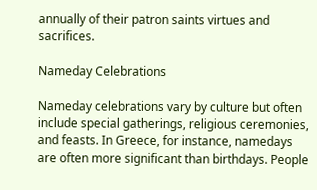annually of their patron saints virtues and sacrifices.

Nameday Celebrations

Nameday celebrations vary by culture but often include special gatherings, religious ceremonies, and feasts. In Greece, for instance, namedays are often more significant than birthdays. People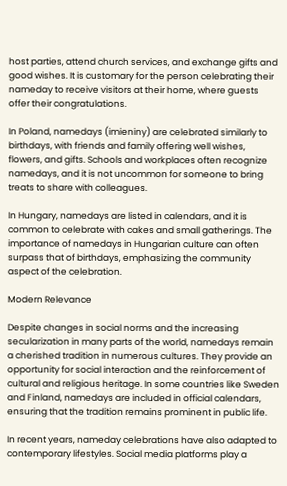host parties, attend church services, and exchange gifts and good wishes. It is customary for the person celebrating their nameday to receive visitors at their home, where guests offer their congratulations.

In Poland, namedays (imieniny) are celebrated similarly to birthdays, with friends and family offering well wishes, flowers, and gifts. Schools and workplaces often recognize namedays, and it is not uncommon for someone to bring treats to share with colleagues.

In Hungary, namedays are listed in calendars, and it is common to celebrate with cakes and small gatherings. The importance of namedays in Hungarian culture can often surpass that of birthdays, emphasizing the community aspect of the celebration.

Modern Relevance

Despite changes in social norms and the increasing secularization in many parts of the world, namedays remain a cherished tradition in numerous cultures. They provide an opportunity for social interaction and the reinforcement of cultural and religious heritage. In some countries like Sweden and Finland, namedays are included in official calendars, ensuring that the tradition remains prominent in public life.

In recent years, nameday celebrations have also adapted to contemporary lifestyles. Social media platforms play a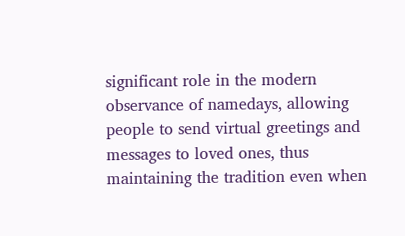significant role in the modern observance of namedays, allowing people to send virtual greetings and messages to loved ones, thus maintaining the tradition even when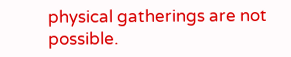physical gatherings are not possible.